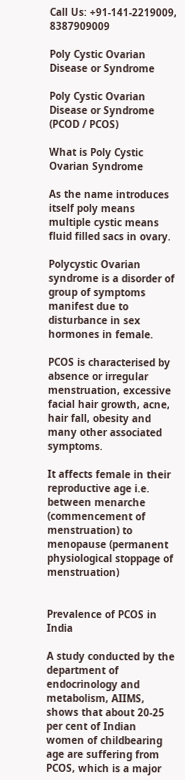Call Us: +91-141-2219009, 8387909009

Poly Cystic Ovarian Disease or Syndrome

Poly Cystic Ovarian Disease or Syndrome (PCOD / PCOS)

What is Poly Cystic Ovarian Syndrome

As the name introduces itself poly means multiple cystic means fluid filled sacs in ovary.

Polycystic Ovarian syndrome is a disorder of group of symptoms manifest due to disturbance in sex hormones in female.

PCOS is characterised by absence or irregular menstruation, excessive facial hair growth, acne, hair fall, obesity and many other associated symptoms.

It affects female in their reproductive age i.e. between menarche (commencement of menstruation) to menopause (permanent physiological stoppage of menstruation)


Prevalence of PCOS in India

A study conducted by the department of endocrinology and metabolism, AIIMS, shows that about 20-25 per cent of Indian women of childbearing age are suffering from PCOS, which is a major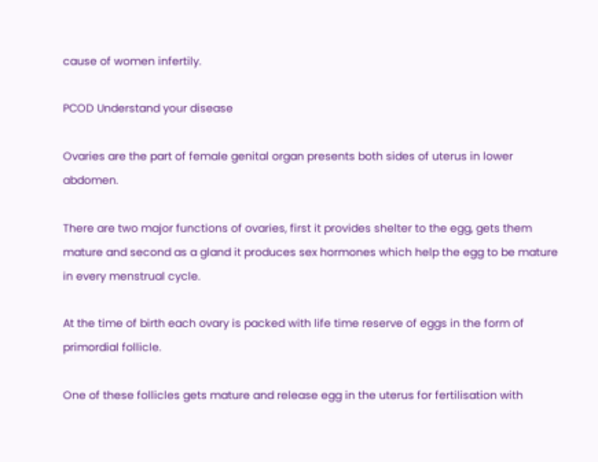cause of women infertily.

PCOD Understand your disease

Ovaries are the part of female genital organ presents both sides of uterus in lower abdomen.

There are two major functions of ovaries, first it provides shelter to the egg, gets them mature and second as a gland it produces sex hormones which help the egg to be mature in every menstrual cycle.

At the time of birth each ovary is packed with life time reserve of eggs in the form of primordial follicle.

One of these follicles gets mature and release egg in the uterus for fertilisation with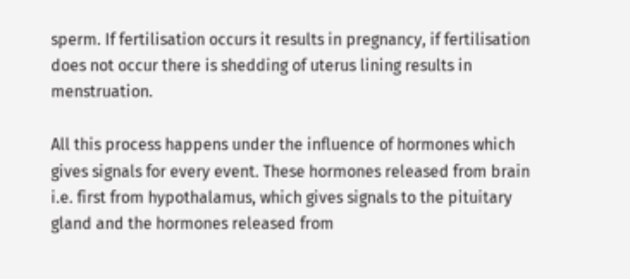sperm. If fertilisation occurs it results in pregnancy, if fertilisation does not occur there is shedding of uterus lining results in menstruation.

All this process happens under the influence of hormones which gives signals for every event. These hormones released from brain i.e. first from hypothalamus, which gives signals to the pituitary gland and the hormones released from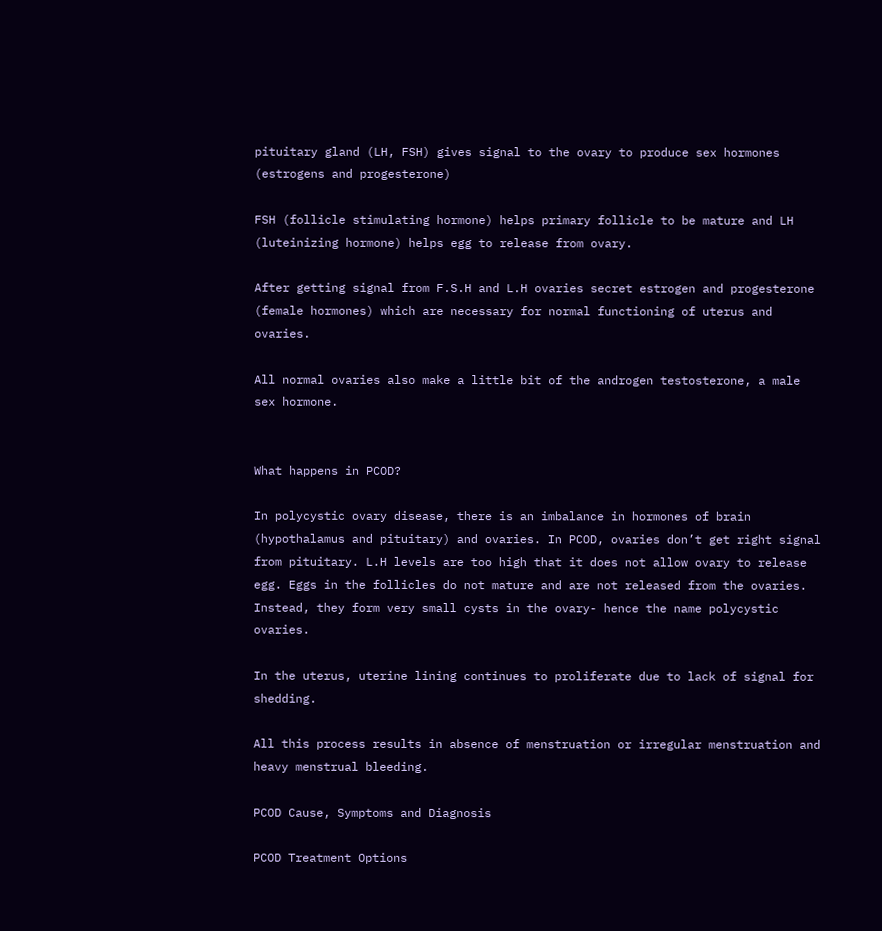pituitary gland (LH, FSH) gives signal to the ovary to produce sex hormones (estrogens and progesterone)

FSH (follicle stimulating hormone) helps primary follicle to be mature and LH (luteinizing hormone) helps egg to release from ovary.

After getting signal from F.S.H and L.H ovaries secret estrogen and progesterone (female hormones) which are necessary for normal functioning of uterus and ovaries.

All normal ovaries also make a little bit of the androgen testosterone, a male sex hormone.


What happens in PCOD?

In polycystic ovary disease, there is an imbalance in hormones of brain (hypothalamus and pituitary) and ovaries. In PCOD, ovaries don’t get right signal from pituitary. L.H levels are too high that it does not allow ovary to release egg. Eggs in the follicles do not mature and are not released from the ovaries. Instead, they form very small cysts in the ovary- hence the name polycystic ovaries.

In the uterus, uterine lining continues to proliferate due to lack of signal for shedding.

All this process results in absence of menstruation or irregular menstruation and heavy menstrual bleeding.

PCOD Cause, Symptoms and Diagnosis

PCOD Treatment Options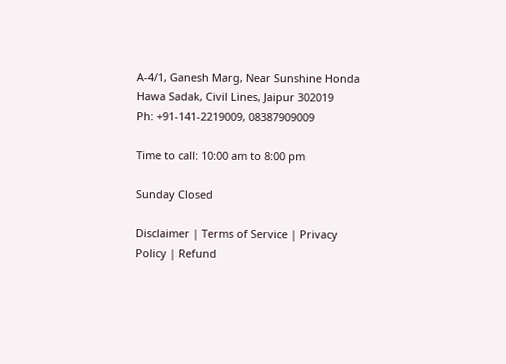A-4/1, Ganesh Marg, Near Sunshine Honda
Hawa Sadak, Civil Lines, Jaipur 302019
Ph: +91-141-2219009, 08387909009

Time to call: 10:00 am to 8:00 pm

Sunday Closed

Disclaimer | Terms of Service | Privacy Policy | Refund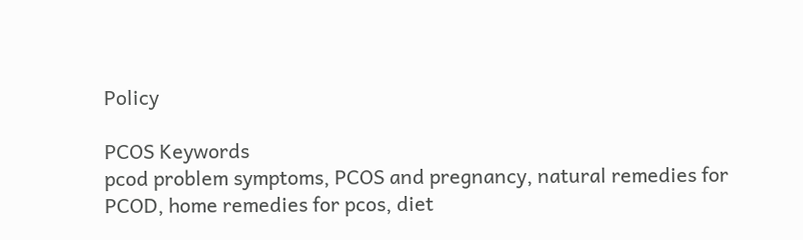Policy

PCOS Keywords
pcod problem symptoms, PCOS and pregnancy, natural remedies for PCOD, home remedies for pcos, diet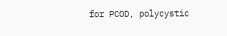for PCOD, polycystic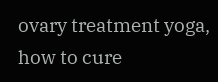ovary treatment yoga, how to cure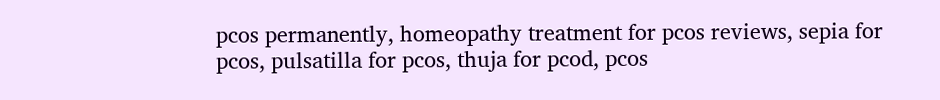pcos permanently, homeopathy treatment for pcos reviews, sepia for pcos, pulsatilla for pcos, thuja for pcod, pcos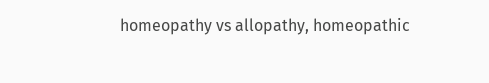homeopathy vs allopathy, homeopathic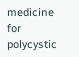medicine for polycystic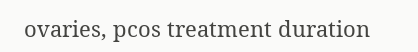ovaries, pcos treatment duration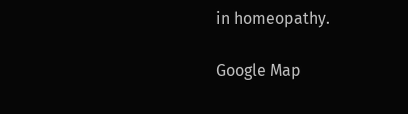in homeopathy.

Google Map